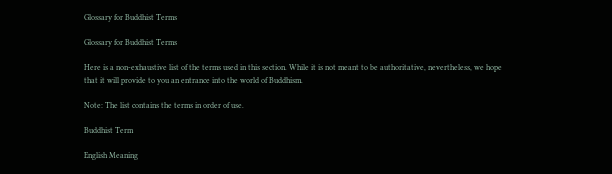Glossary for Buddhist Terms

Glossary for Buddhist Terms

Here is a non-exhaustive list of the terms used in this section. While it is not meant to be authoritative, nevertheless, we hope that it will provide to you an entrance into the world of Buddhism.

Note: The list contains the terms in order of use.

Buddhist Term

English Meaning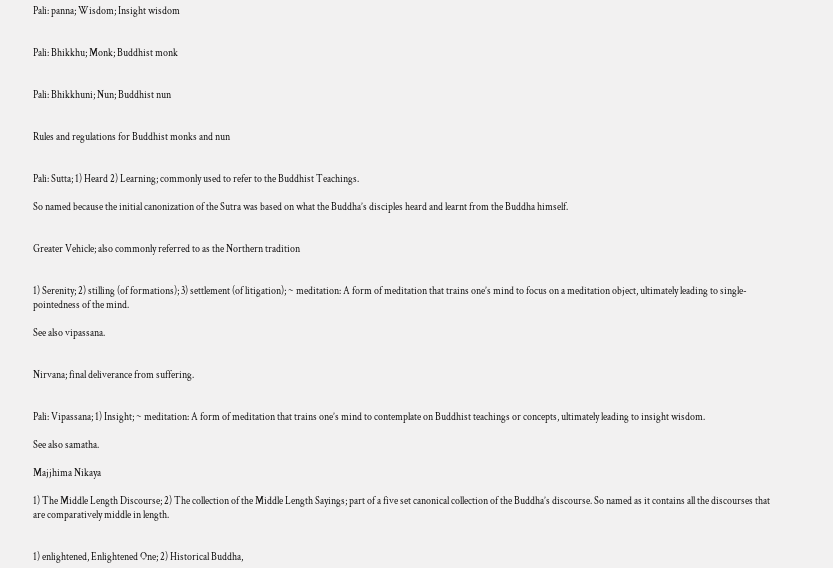Pali: panna; Wisdom; Insight wisdom


Pali: Bhikkhu; Monk; Buddhist monk


Pali: Bhikkhuni; Nun; Buddhist nun


Rules and regulations for Buddhist monks and nun


Pali: Sutta; 1) Heard 2) Learning; commonly used to refer to the Buddhist Teachings.

So named because the initial canonization of the Sutra was based on what the Buddha’s disciples heard and learnt from the Buddha himself.


Greater Vehicle; also commonly referred to as the Northern tradition


1) Serenity; 2) stilling (of formations); 3) settlement (of litigation); ~ meditation: A form of meditation that trains one’s mind to focus on a meditation object, ultimately leading to single-pointedness of the mind.

See also vipassana.


Nirvana; final deliverance from suffering.


Pali: Vipassana; 1) Insight; ~ meditation: A form of meditation that trains one’s mind to contemplate on Buddhist teachings or concepts, ultimately leading to insight wisdom.

See also samatha.

Majjhima Nikaya

1) The Middle Length Discourse; 2) The collection of the Middle Length Sayings; part of a five set canonical collection of the Buddha’s discourse. So named as it contains all the discourses that are comparatively middle in length.


1) enlightened, Enlightened One; 2) Historical Buddha,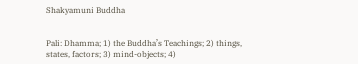Shakyamuni Buddha


Pali: Dhamma; 1) the Buddha’s Teachings; 2) things, states, factors; 3) mind-objects; 4)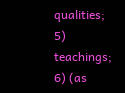qualities; 5) teachings; 6) (as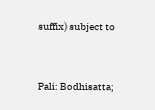suffix) subject to


Pali: Bodhisatta;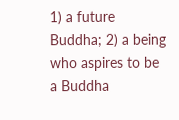1) a future Buddha; 2) a being who aspires to be a Buddha